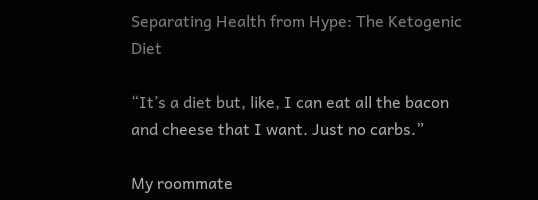Separating Health from Hype: The Ketogenic Diet

“It’s a diet but, like, I can eat all the bacon and cheese that I want. Just no carbs.”

My roommate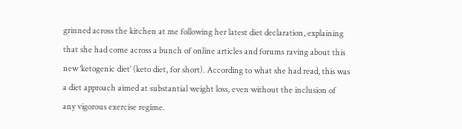grinned across the kitchen at me following her latest diet declaration, explaining that she had come across a bunch of online articles and forums raving about this new ‘ketogenic diet’ (keto diet, for short). According to what she had read, this was a diet approach aimed at substantial weight loss, even without the inclusion of any vigorous exercise regime.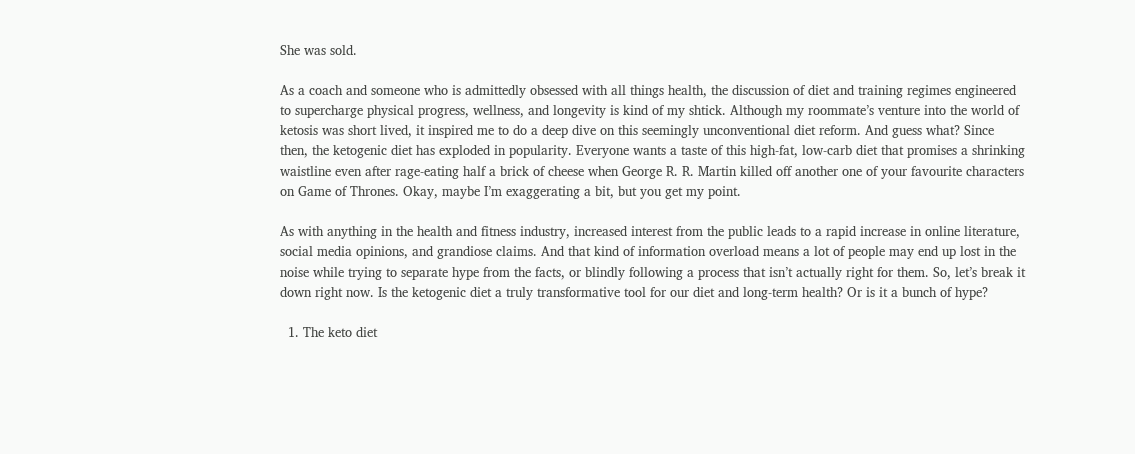She was sold.

As a coach and someone who is admittedly obsessed with all things health, the discussion of diet and training regimes engineered to supercharge physical progress, wellness, and longevity is kind of my shtick. Although my roommate’s venture into the world of ketosis was short lived, it inspired me to do a deep dive on this seemingly unconventional diet reform. And guess what? Since then, the ketogenic diet has exploded in popularity. Everyone wants a taste of this high-fat, low-carb diet that promises a shrinking waistline even after rage-eating half a brick of cheese when George R. R. Martin killed off another one of your favourite characters on Game of Thrones. Okay, maybe I’m exaggerating a bit, but you get my point.

As with anything in the health and fitness industry, increased interest from the public leads to a rapid increase in online literature, social media opinions, and grandiose claims. And that kind of information overload means a lot of people may end up lost in the noise while trying to separate hype from the facts, or blindly following a process that isn’t actually right for them. So, let’s break it down right now. Is the ketogenic diet a truly transformative tool for our diet and long-term health? Or is it a bunch of hype?

  1. The keto diet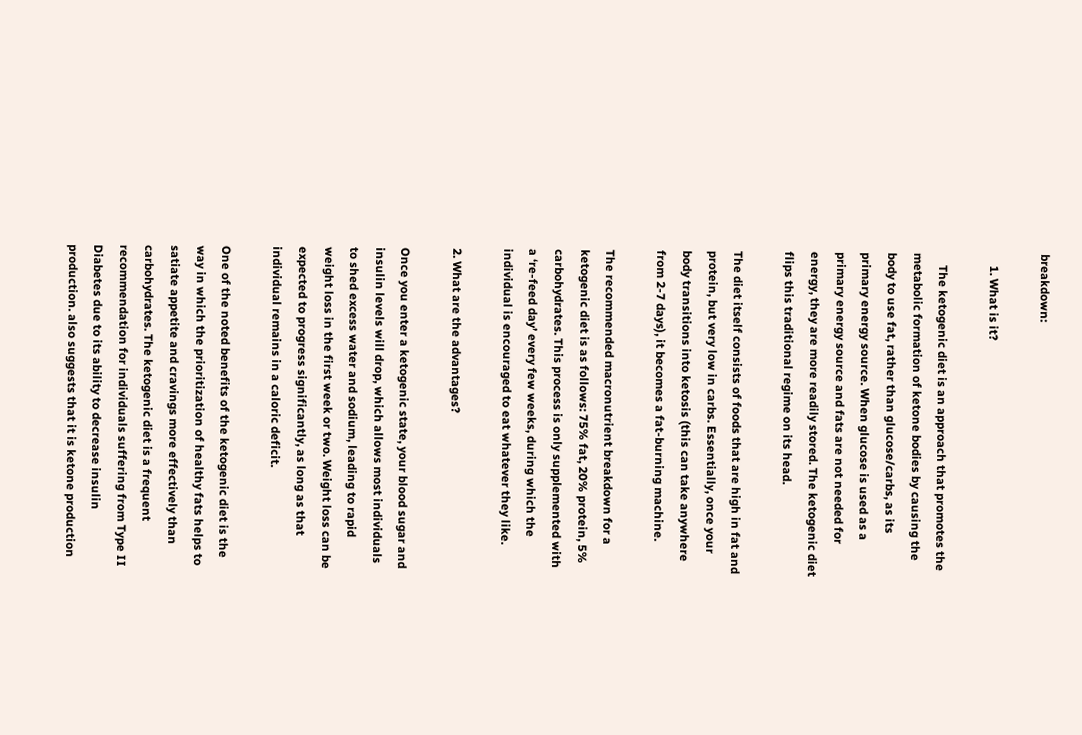breakdown:

    1. What is it?

    The ketogenic diet is an approach that promotes the metabolic formation of ketone bodies by causing the body to use fat, rather than glucose/carbs, as its primary energy source. When glucose is used as a primary energy source and fats are not needed for energy, they are more readily stored. The ketogenic diet flips this traditional regime on its head.

The diet itself consists of foods that are high in fat and protein, but very low in carbs. Essentially, once your body transitions into ketosis (this can take anywhere from 2-7 days), it becomes a fat-burning machine.

The recommended macronutrient breakdown for a ketogenic diet is as follows: 75% fat, 20% protein, 5% carbohydrates. This process is only supplemented with a ‘re-feed day’ every few weeks, during which the individual is encouraged to eat whatever they like.

2. What are the advantages?

Once you enter a ketogenic state, your blood sugar and insulin levels will drop, which allows most individuals to shed excess water and sodium, leading to rapid weight loss in the first week or two. Weight loss can be expected to progress significantly, as long as that individual remains in a caloric deficit.

One of the noted benefits of the ketogenic diet is the way in which the prioritization of healthy fats helps to satiate appetite and cravings more effectively than carbohydrates. The ketogenic diet is a frequent recommendation for individuals suffering from Type II Diabetes due to its ability to decrease insulin production. also suggests that it is ketone production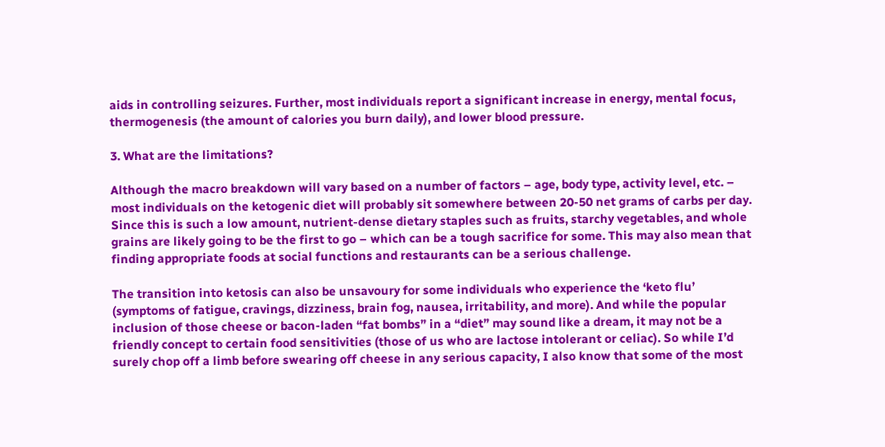aids in controlling seizures. Further, most individuals report a significant increase in energy, mental focus, thermogenesis (the amount of calories you burn daily), and lower blood pressure.

3. What are the limitations?

Although the macro breakdown will vary based on a number of factors – age, body type, activity level, etc. – most individuals on the ketogenic diet will probably sit somewhere between 20-50 net grams of carbs per day. Since this is such a low amount, nutrient-dense dietary staples such as fruits, starchy vegetables, and whole grains are likely going to be the first to go – which can be a tough sacrifice for some. This may also mean that finding appropriate foods at social functions and restaurants can be a serious challenge.

The transition into ketosis can also be unsavoury for some individuals who experience the ‘keto flu’ (symptoms of fatigue, cravings, dizziness, brain fog, nausea, irritability, and more). And while the popular inclusion of those cheese or bacon-laden “fat bombs” in a “diet” may sound like a dream, it may not be a friendly concept to certain food sensitivities (those of us who are lactose intolerant or celiac). So while I’d surely chop off a limb before swearing off cheese in any serious capacity, I also know that some of the most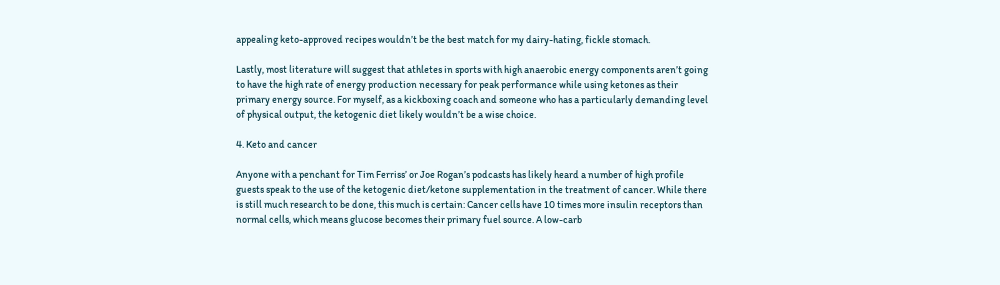appealing keto-approved recipes wouldn’t be the best match for my dairy-hating, fickle stomach.

Lastly, most literature will suggest that athletes in sports with high anaerobic energy components aren’t going to have the high rate of energy production necessary for peak performance while using ketones as their primary energy source. For myself, as a kickboxing coach and someone who has a particularly demanding level of physical output, the ketogenic diet likely wouldn’t be a wise choice.

4. Keto and cancer

Anyone with a penchant for Tim Ferriss’ or Joe Rogan’s podcasts has likely heard a number of high profile guests speak to the use of the ketogenic diet/ketone supplementation in the treatment of cancer. While there is still much research to be done, this much is certain: Cancer cells have 10 times more insulin receptors than normal cells, which means glucose becomes their primary fuel source. A low-carb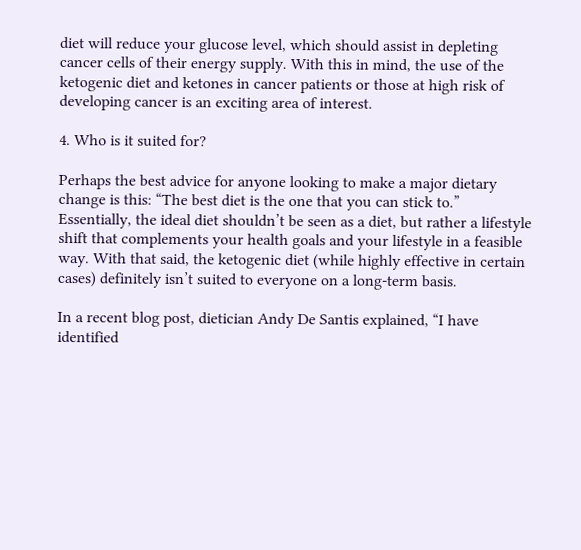diet will reduce your glucose level, which should assist in depleting cancer cells of their energy supply. With this in mind, the use of the ketogenic diet and ketones in cancer patients or those at high risk of developing cancer is an exciting area of interest.

4. Who is it suited for?

Perhaps the best advice for anyone looking to make a major dietary change is this: “The best diet is the one that you can stick to.”  Essentially, the ideal diet shouldn’t be seen as a diet, but rather a lifestyle shift that complements your health goals and your lifestyle in a feasible way. With that said, the ketogenic diet (while highly effective in certain cases) definitely isn’t suited to everyone on a long-term basis.

In a recent blog post, dietician Andy De Santis explained, “I have identified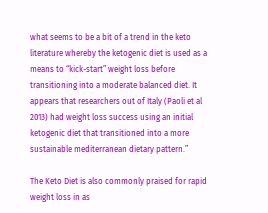what seems to be a bit of a trend in the keto literature whereby the ketogenic diet is used as a means to “kick-start” weight loss before transitioning into a moderate balanced diet. It appears that researchers out of Italy (Paoli et al 2013) had weight loss success using an initial ketogenic diet that transitioned into a more sustainable mediterranean dietary pattern.”

The Keto Diet is also commonly praised for rapid weight loss in as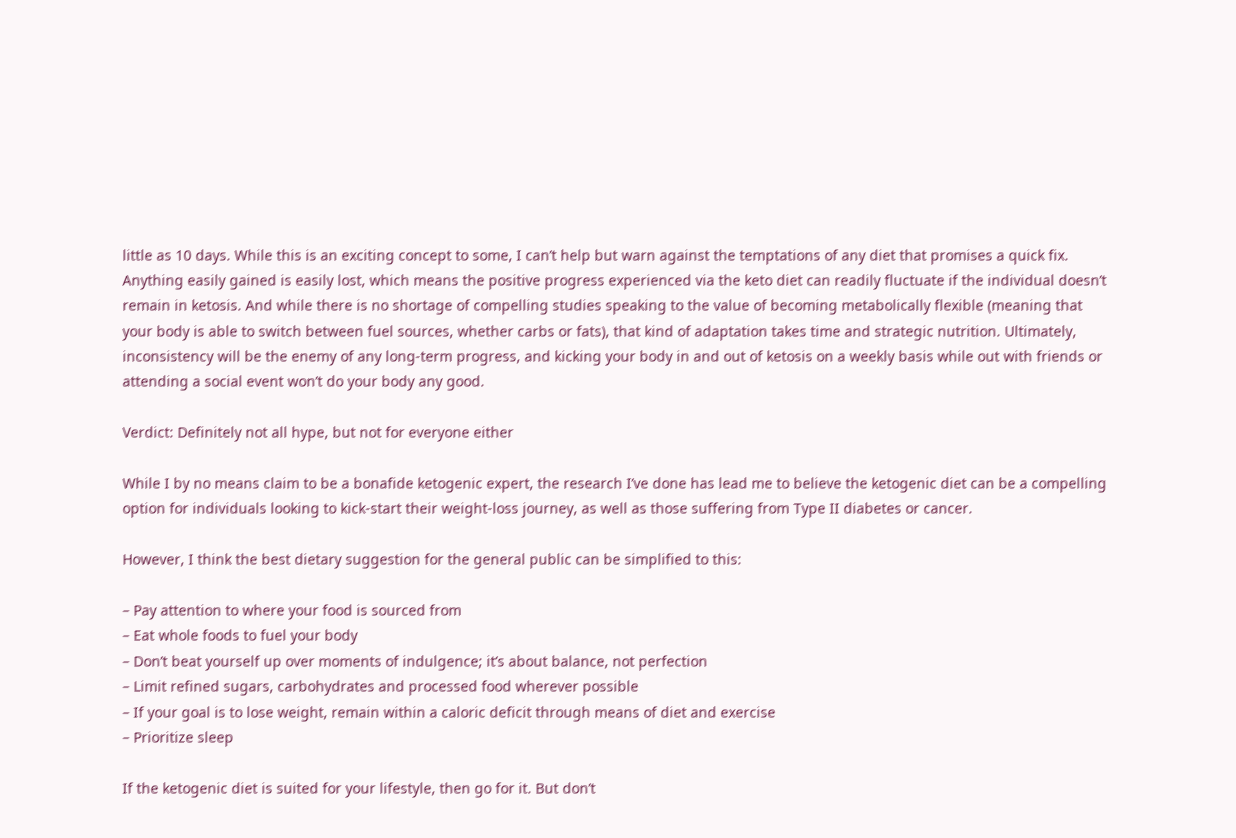little as 10 days. While this is an exciting concept to some, I can’t help but warn against the temptations of any diet that promises a quick fix. Anything easily gained is easily lost, which means the positive progress experienced via the keto diet can readily fluctuate if the individual doesn’t remain in ketosis. And while there is no shortage of compelling studies speaking to the value of becoming metabolically flexible (meaning that your body is able to switch between fuel sources, whether carbs or fats), that kind of adaptation takes time and strategic nutrition. Ultimately, inconsistency will be the enemy of any long-term progress, and kicking your body in and out of ketosis on a weekly basis while out with friends or attending a social event won’t do your body any good.

Verdict: Definitely not all hype, but not for everyone either

While I by no means claim to be a bonafide ketogenic expert, the research I’ve done has lead me to believe the ketogenic diet can be a compelling option for individuals looking to kick-start their weight-loss journey, as well as those suffering from Type II diabetes or cancer.

However, I think the best dietary suggestion for the general public can be simplified to this:

– Pay attention to where your food is sourced from
– Eat whole foods to fuel your body
– Don’t beat yourself up over moments of indulgence; it’s about balance, not perfection
– Limit refined sugars, carbohydrates and processed food wherever possible
– If your goal is to lose weight, remain within a caloric deficit through means of diet and exercise
– Prioritize sleep

If the ketogenic diet is suited for your lifestyle, then go for it. But don’t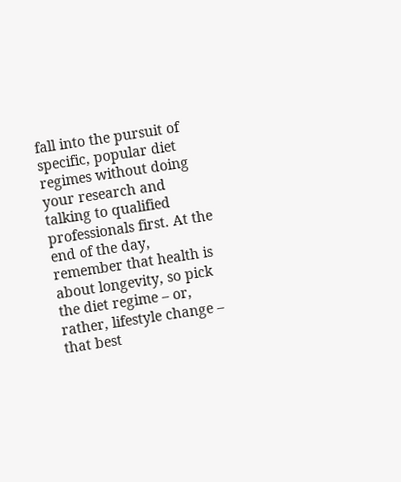fall into the pursuit of specific, popular diet regimes without doing your research and talking to qualified professionals first. At the end of the day, remember that health is about longevity, so pick the diet regime – or, rather, lifestyle change – that best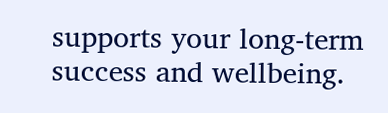supports your long-term success and wellbeing.